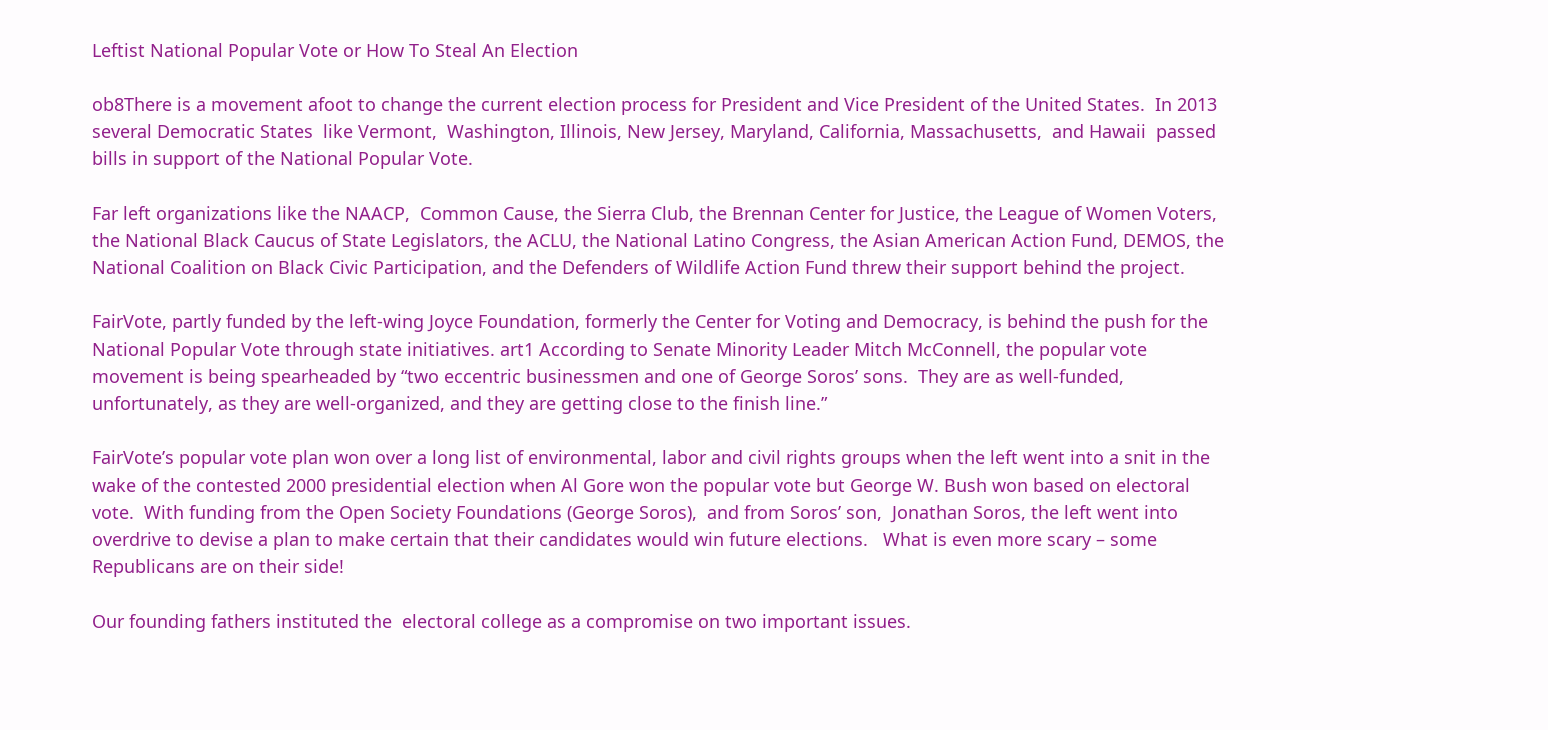Leftist National Popular Vote or How To Steal An Election

ob8There is a movement afoot to change the current election process for President and Vice President of the United States.  In 2013 several Democratic States  like Vermont,  Washington, Illinois, New Jersey, Maryland, California, Massachusetts,  and Hawaii  passed bills in support of the National Popular Vote.

Far left organizations like the NAACP,  Common Cause, the Sierra Club, the Brennan Center for Justice, the League of Women Voters, the National Black Caucus of State Legislators, the ACLU, the National Latino Congress, the Asian American Action Fund, DEMOS, the National Coalition on Black Civic Participation, and the Defenders of Wildlife Action Fund threw their support behind the project.

FairVote, partly funded by the left-wing Joyce Foundation, formerly the Center for Voting and Democracy, is behind the push for the National Popular Vote through state initiatives. art1 According to Senate Minority Leader Mitch McConnell, the popular vote movement is being spearheaded by “two eccentric businessmen and one of George Soros’ sons.  They are as well-funded, unfortunately, as they are well-organized, and they are getting close to the finish line.”

FairVote’s popular vote plan won over a long list of environmental, labor and civil rights groups when the left went into a snit in the wake of the contested 2000 presidential election when Al Gore won the popular vote but George W. Bush won based on electoral vote.  With funding from the Open Society Foundations (George Soros),  and from Soros’ son,  Jonathan Soros, the left went into overdrive to devise a plan to make certain that their candidates would win future elections.   What is even more scary – some Republicans are on their side!

Our founding fathers instituted the  electoral college as a compromise on two important issues.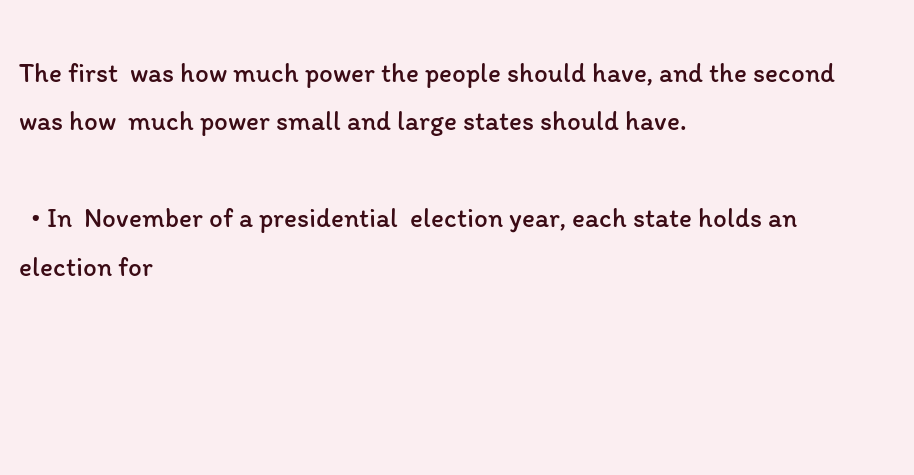The first  was how much power the people should have, and the second was how  much power small and large states should have.

  • In  November of a presidential  election year, each state holds an election for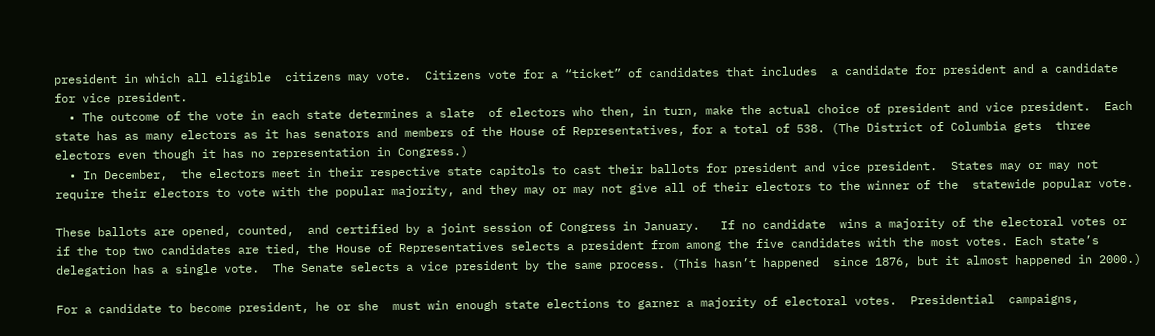president in which all eligible  citizens may vote.  Citizens vote for a “ticket” of candidates that includes  a candidate for president and a candidate for vice president.
  • The outcome of the vote in each state determines a slate  of electors who then, in turn, make the actual choice of president and vice president.  Each state has as many electors as it has senators and members of the House of Representatives, for a total of 538. (The District of Columbia gets  three electors even though it has no representation in Congress.)
  • In December,  the electors meet in their respective state capitols to cast their ballots for president and vice president.  States may or may not require their electors to vote with the popular majority, and they may or may not give all of their electors to the winner of the  statewide popular vote.

These ballots are opened, counted,  and certified by a joint session of Congress in January.   If no candidate  wins a majority of the electoral votes or if the top two candidates are tied, the House of Representatives selects a president from among the five candidates with the most votes. Each state’s delegation has a single vote.  The Senate selects a vice president by the same process. (This hasn’t happened  since 1876, but it almost happened in 2000.)

For a candidate to become president, he or she  must win enough state elections to garner a majority of electoral votes.  Presidential  campaigns,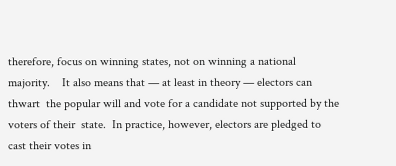therefore, focus on winning states, not on winning a national majority.    It also means that — at least in theory — electors can thwart  the popular will and vote for a candidate not supported by the voters of their  state.  In practice, however, electors are pledged to cast their votes in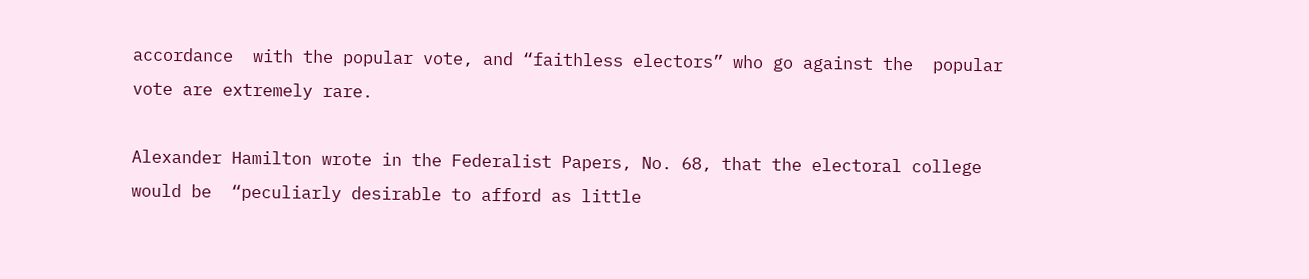accordance  with the popular vote, and “faithless electors” who go against the  popular vote are extremely rare.

Alexander Hamilton wrote in the Federalist Papers, No. 68, that the electoral college would be  “peculiarly desirable to afford as little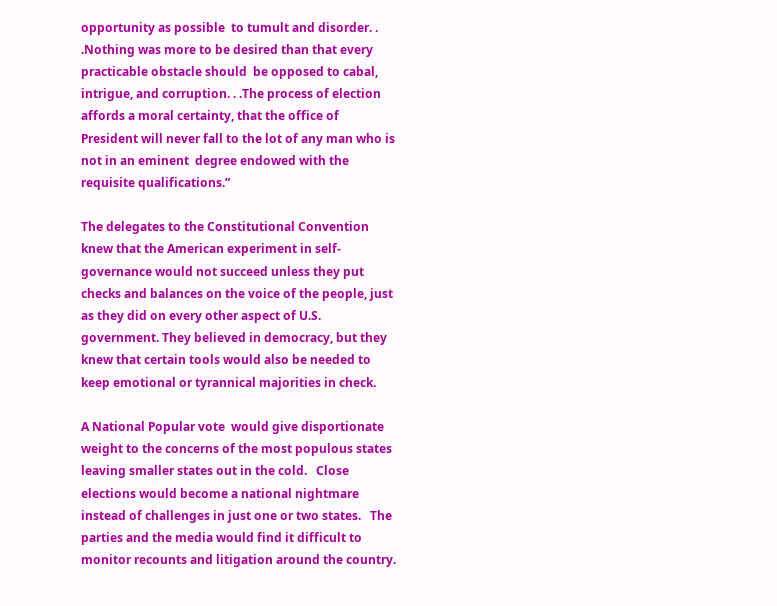opportunity as possible  to tumult and disorder. . .Nothing was more to be desired than that every practicable obstacle should  be opposed to cabal, intrigue, and corruption. . .The process of election affords a moral certainty, that the office of  President will never fall to the lot of any man who is not in an eminent  degree endowed with the requisite qualifications.”

The delegates to the Constitutional Convention knew that the American experiment in self-governance would not succeed unless they put checks and balances on the voice of the people, just as they did on every other aspect of U.S. government. They believed in democracy, but they knew that certain tools would also be needed to keep emotional or tyrannical majorities in check.

A National Popular vote  would give disportionate weight to the concerns of the most populous states leaving smaller states out in the cold.   Close elections would become a national nightmare instead of challenges in just one or two states.   The parties and the media would find it difficult to monitor recounts and litigation around the country.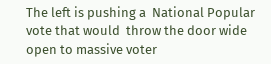The left is pushing a  National Popular vote that would  throw the door wide open to massive voter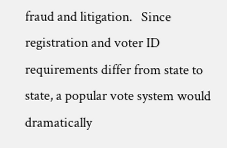fraud and litigation.   Since registration and voter ID requirements differ from state to state, a popular vote system would dramatically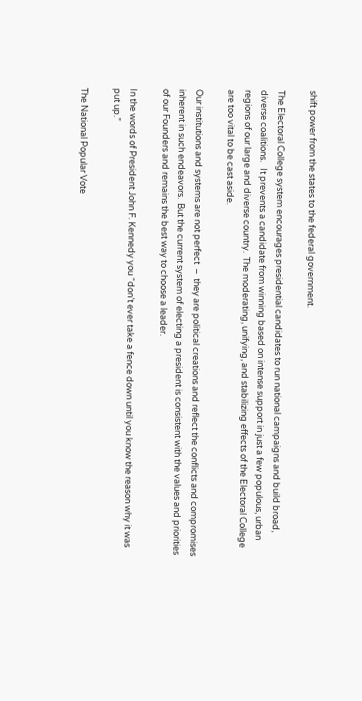shift power from the states to the federal government.

The Electoral College system encourages presidential candidates to run national campaigns and build broad, diverse coalitions.   It prevents a candidate from winning based on intense support in just a few populous, urban regions of our large and diverse country.  The moderating, unifying, and stabilizing effects of the Electoral College are too vital to be cast aside.

Our institutions and systems are not perfect  –  they are political creations and reflect the conflicts and compromises inherent in such endeavors.  But the current system of electing a president is consistent with the values and priorities of our Founders and remains the best way to choose a leader.

In the words of President John F. Kennedy you “don’t ever take a fence down until you know the reason why it was put up.”

The National Popular Vote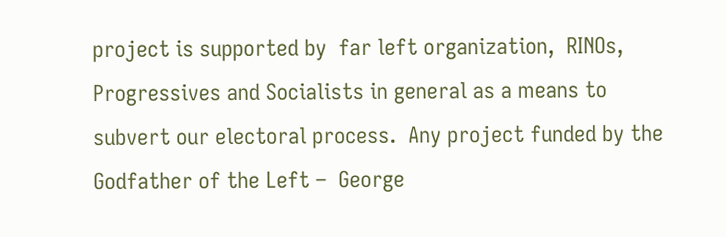project is supported by  far left organization,  RINOs, Progressives and Socialists in general as a means to subvert our electoral process.  Any project funded by the Godfather of the Left –  George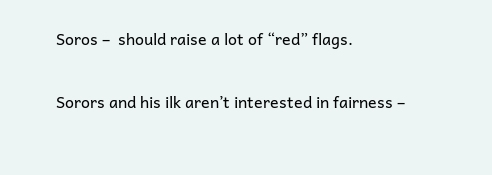Soros –  should raise a lot of “red” flags.

Sorors and his ilk aren’t interested in fairness –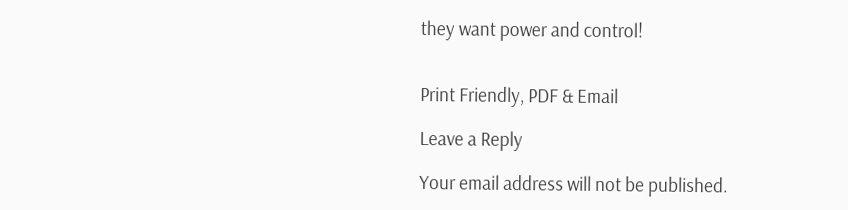they want power and control!


Print Friendly, PDF & Email

Leave a Reply

Your email address will not be published.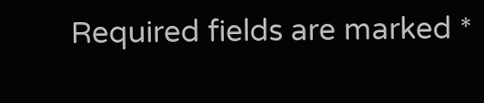Required fields are marked *